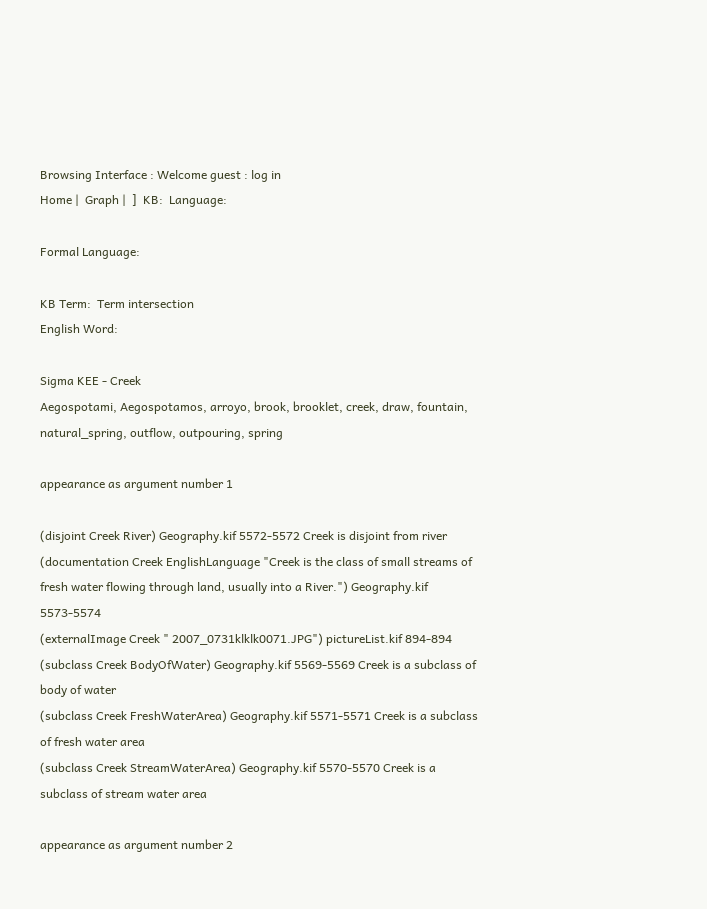Browsing Interface : Welcome guest : log in
Home |  Graph |  ]  KB:  Language:

Formal Language:

KB Term:  Term intersection
English Word:

Sigma KEE - Creek
Aegospotami, Aegospotamos, arroyo, brook, brooklet, creek, draw, fountain, natural_spring, outflow, outpouring, spring

appearance as argument number 1

(disjoint Creek River) Geography.kif 5572-5572 Creek is disjoint from river
(documentation Creek EnglishLanguage "Creek is the class of small streams of fresh water flowing through land, usually into a River.") Geography.kif 5573-5574
(externalImage Creek " 2007_0731klklk0071.JPG") pictureList.kif 894-894
(subclass Creek BodyOfWater) Geography.kif 5569-5569 Creek is a subclass of body of water
(subclass Creek FreshWaterArea) Geography.kif 5571-5571 Creek is a subclass of fresh water area
(subclass Creek StreamWaterArea) Geography.kif 5570-5570 Creek is a subclass of stream water area

appearance as argument number 2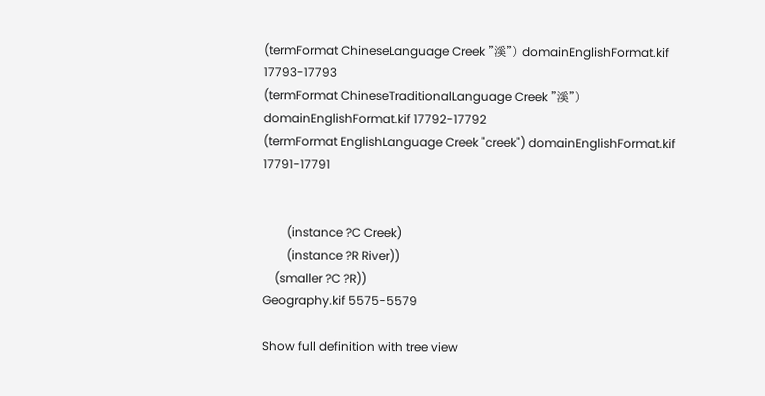(termFormat ChineseLanguage Creek "溪") domainEnglishFormat.kif 17793-17793
(termFormat ChineseTraditionalLanguage Creek "溪") domainEnglishFormat.kif 17792-17792
(termFormat EnglishLanguage Creek "creek") domainEnglishFormat.kif 17791-17791


        (instance ?C Creek)
        (instance ?R River))
    (smaller ?C ?R))
Geography.kif 5575-5579

Show full definition with tree view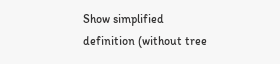Show simplified definition (without tree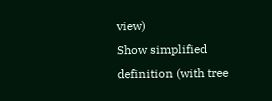view)
Show simplified definition (with tree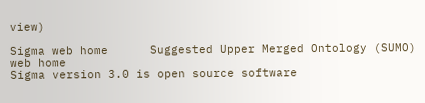view)

Sigma web home      Suggested Upper Merged Ontology (SUMO) web home
Sigma version 3.0 is open source software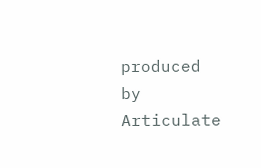produced by Articulate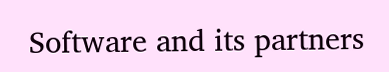Software and its partners